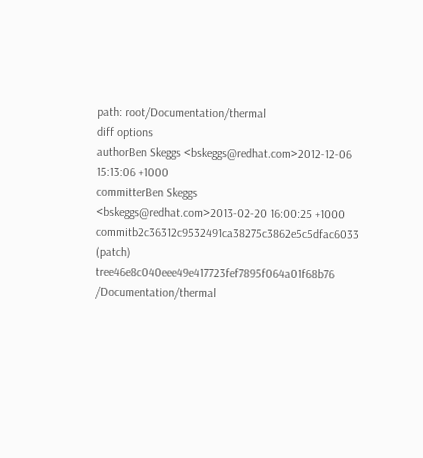path: root/Documentation/thermal
diff options
authorBen Skeggs <bskeggs@redhat.com>2012-12-06 15:13:06 +1000
committerBen Skeggs <bskeggs@redhat.com>2013-02-20 16:00:25 +1000
commitb2c36312c9532491ca38275c3862e5c5dfac6033 (patch)
tree46e8c040eee49e417723fef7895f064a01f68b76 /Documentation/thermal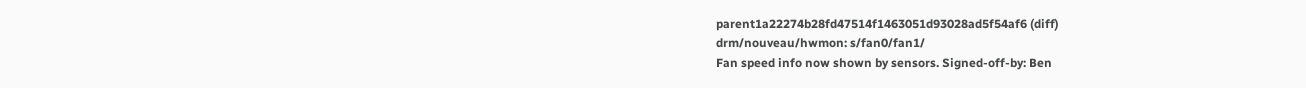parent1a22274b28fd47514f1463051d93028ad5f54af6 (diff)
drm/nouveau/hwmon: s/fan0/fan1/
Fan speed info now shown by sensors. Signed-off-by: Ben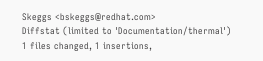Skeggs <bskeggs@redhat.com>
Diffstat (limited to 'Documentation/thermal')
1 files changed, 1 insertions,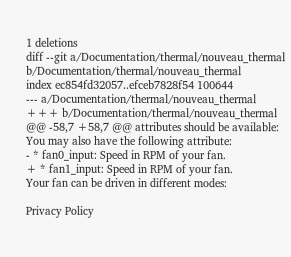1 deletions
diff --git a/Documentation/thermal/nouveau_thermal b/Documentation/thermal/nouveau_thermal
index ec854fd32057..efceb7828f54 100644
--- a/Documentation/thermal/nouveau_thermal
+++ b/Documentation/thermal/nouveau_thermal
@@ -58,7 +58,7 @@ attributes should be available:
You may also have the following attribute:
- * fan0_input: Speed in RPM of your fan.
+ * fan1_input: Speed in RPM of your fan.
Your fan can be driven in different modes:

Privacy Policy